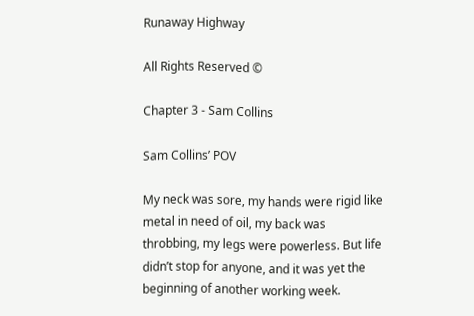Runaway Highway

All Rights Reserved ©

Chapter 3 - Sam Collins

Sam Collins’ POV

My neck was sore, my hands were rigid like metal in need of oil, my back was throbbing, my legs were powerless. But life didn’t stop for anyone, and it was yet the beginning of another working week.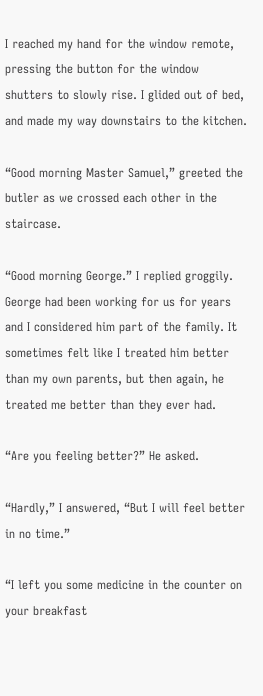I reached my hand for the window remote, pressing the button for the window shutters to slowly rise. I glided out of bed, and made my way downstairs to the kitchen.

“Good morning Master Samuel,” greeted the butler as we crossed each other in the staircase.

“Good morning George.” I replied groggily. George had been working for us for years and I considered him part of the family. It sometimes felt like I treated him better than my own parents, but then again, he treated me better than they ever had.

“Are you feeling better?” He asked.

“Hardly,” I answered, “But I will feel better in no time.”

“I left you some medicine in the counter on your breakfast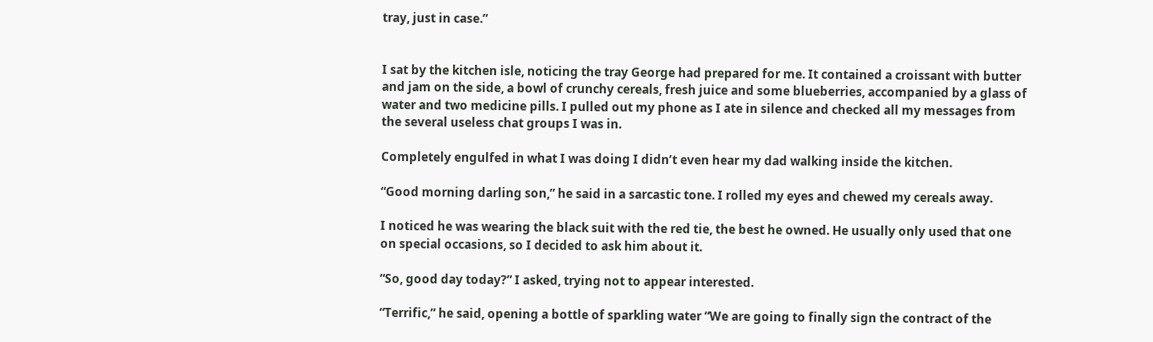tray, just in case.”


I sat by the kitchen isle, noticing the tray George had prepared for me. It contained a croissant with butter and jam on the side, a bowl of crunchy cereals, fresh juice and some blueberries, accompanied by a glass of water and two medicine pills. I pulled out my phone as I ate in silence and checked all my messages from the several useless chat groups I was in.

Completely engulfed in what I was doing I didn’t even hear my dad walking inside the kitchen.

“Good morning darling son,” he said in a sarcastic tone. I rolled my eyes and chewed my cereals away.

I noticed he was wearing the black suit with the red tie, the best he owned. He usually only used that one on special occasions, so I decided to ask him about it.

“So, good day today?” I asked, trying not to appear interested.

“Terrific,” he said, opening a bottle of sparkling water “We are going to finally sign the contract of the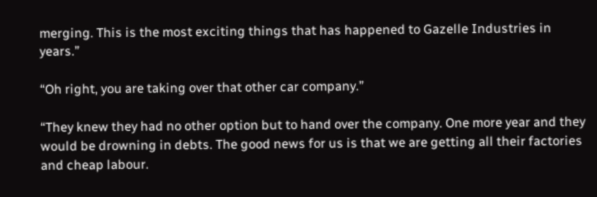merging. This is the most exciting things that has happened to Gazelle Industries in years.”

“Oh right, you are taking over that other car company.”

“They knew they had no other option but to hand over the company. One more year and they would be drowning in debts. The good news for us is that we are getting all their factories and cheap labour.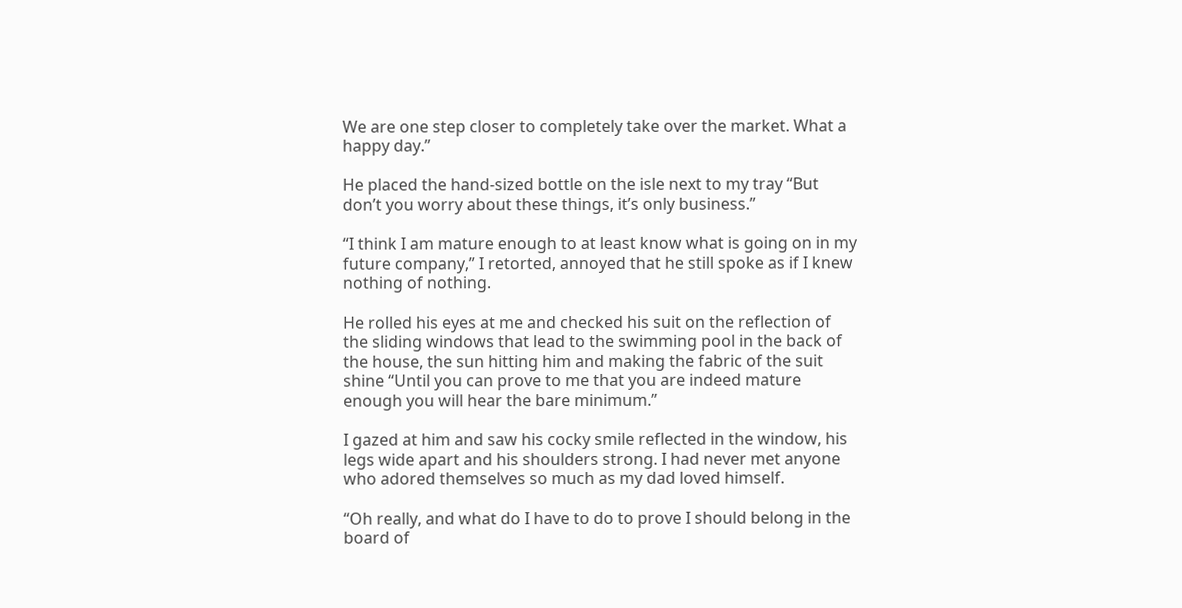We are one step closer to completely take over the market. What a happy day.”

He placed the hand-sized bottle on the isle next to my tray “But don’t you worry about these things, it’s only business.”

“I think I am mature enough to at least know what is going on in my future company,” I retorted, annoyed that he still spoke as if I knew nothing of nothing.

He rolled his eyes at me and checked his suit on the reflection of the sliding windows that lead to the swimming pool in the back of the house, the sun hitting him and making the fabric of the suit shine “Until you can prove to me that you are indeed mature enough you will hear the bare minimum.”

I gazed at him and saw his cocky smile reflected in the window, his legs wide apart and his shoulders strong. I had never met anyone who adored themselves so much as my dad loved himself.

“Oh really, and what do I have to do to prove I should belong in the board of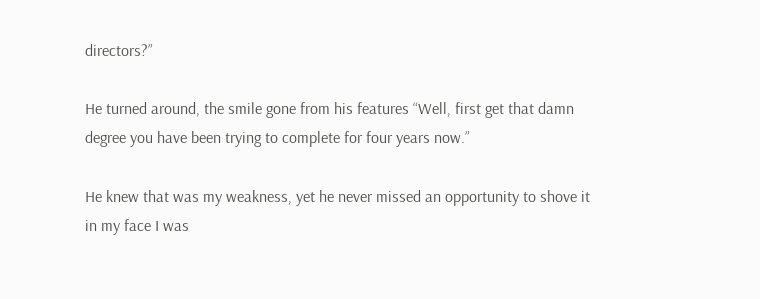directors?”

He turned around, the smile gone from his features “Well, first get that damn degree you have been trying to complete for four years now.”

He knew that was my weakness, yet he never missed an opportunity to shove it in my face I was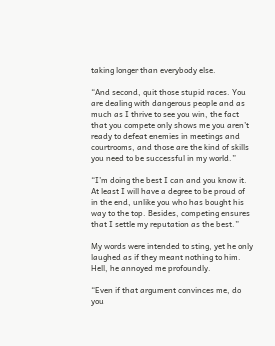taking longer than everybody else.

“And second, quit those stupid races. You are dealing with dangerous people and as much as I thrive to see you win, the fact that you compete only shows me you aren’t ready to defeat enemies in meetings and courtrooms, and those are the kind of skills you need to be successful in my world.”

“I’m doing the best I can and you know it. At least I will have a degree to be proud of in the end, unlike you who has bought his way to the top. Besides, competing ensures that I settle my reputation as the best.”

My words were intended to sting, yet he only laughed as if they meant nothing to him. Hell, he annoyed me profoundly.

“Even if that argument convinces me, do you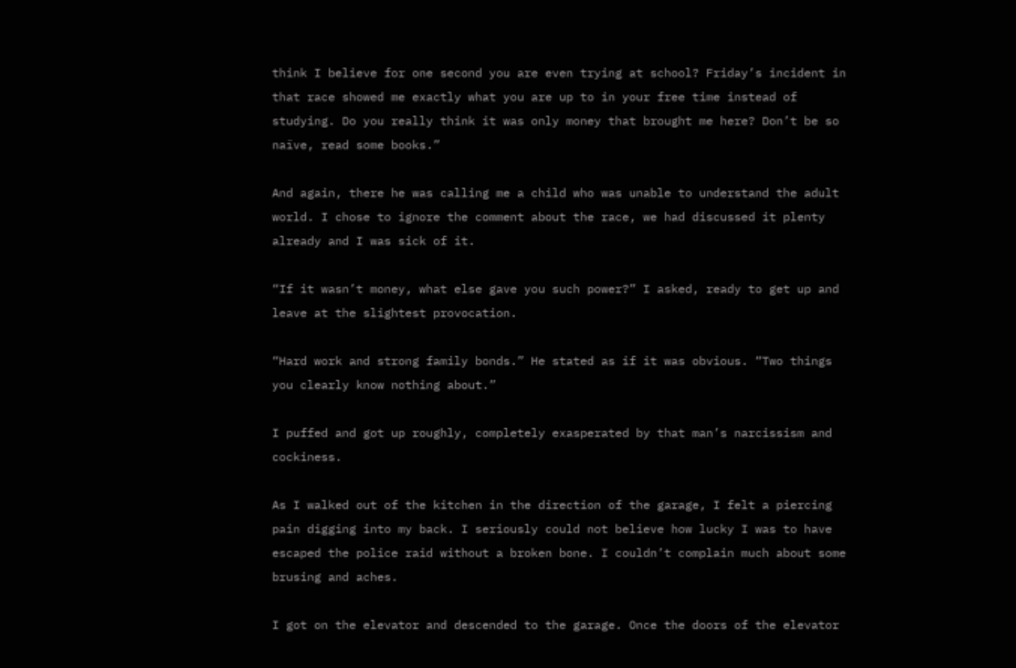think I believe for one second you are even trying at school? Friday’s incident in that race showed me exactly what you are up to in your free time instead of studying. Do you really think it was only money that brought me here? Don’t be so naïve, read some books.”

And again, there he was calling me a child who was unable to understand the adult world. I chose to ignore the comment about the race, we had discussed it plenty already and I was sick of it.

“If it wasn’t money, what else gave you such power?” I asked, ready to get up and leave at the slightest provocation.

“Hard work and strong family bonds.” He stated as if it was obvious. “Two things you clearly know nothing about.”

I puffed and got up roughly, completely exasperated by that man’s narcissism and cockiness.

As I walked out of the kitchen in the direction of the garage, I felt a piercing pain digging into my back. I seriously could not believe how lucky I was to have escaped the police raid without a broken bone. I couldn’t complain much about some brusing and aches.

I got on the elevator and descended to the garage. Once the doors of the elevator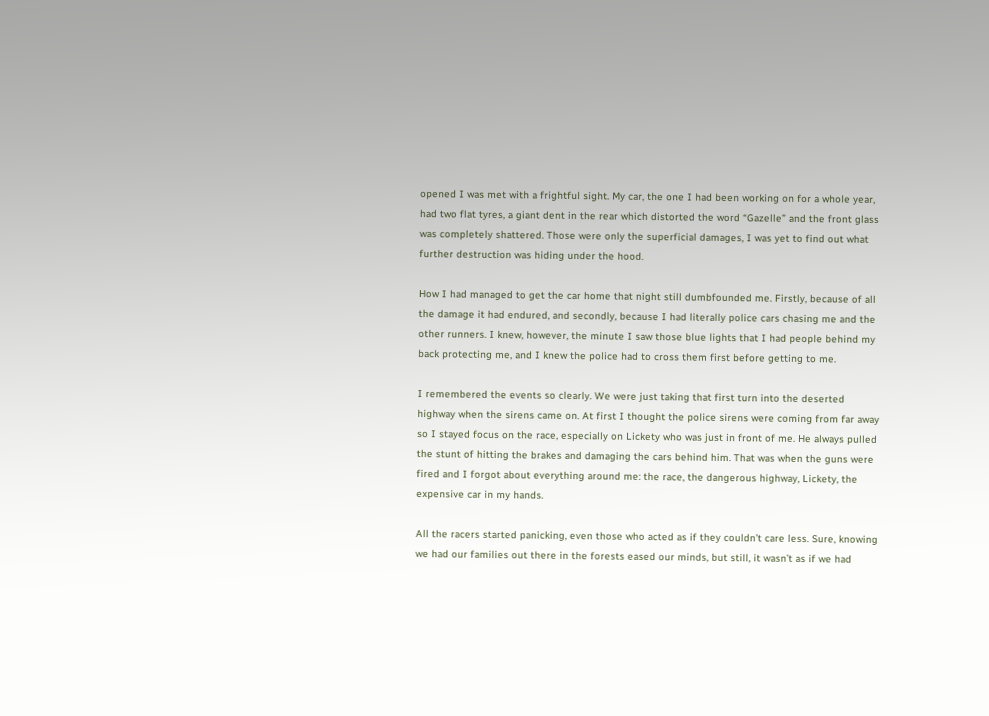opened I was met with a frightful sight. My car, the one I had been working on for a whole year, had two flat tyres, a giant dent in the rear which distorted the word “Gazelle” and the front glass was completely shattered. Those were only the superficial damages, I was yet to find out what further destruction was hiding under the hood.

How I had managed to get the car home that night still dumbfounded me. Firstly, because of all the damage it had endured, and secondly, because I had literally police cars chasing me and the other runners. I knew, however, the minute I saw those blue lights that I had people behind my back protecting me, and I knew the police had to cross them first before getting to me.

I remembered the events so clearly. We were just taking that first turn into the deserted highway when the sirens came on. At first I thought the police sirens were coming from far away so I stayed focus on the race, especially on Lickety who was just in front of me. He always pulled the stunt of hitting the brakes and damaging the cars behind him. That was when the guns were fired and I forgot about everything around me: the race, the dangerous highway, Lickety, the expensive car in my hands.

All the racers started panicking, even those who acted as if they couldn’t care less. Sure, knowing we had our families out there in the forests eased our minds, but still, it wasn’t as if we had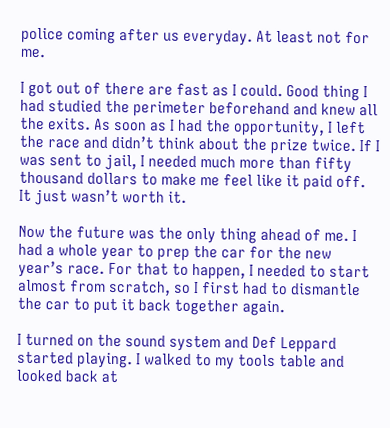police coming after us everyday. At least not for me.

I got out of there are fast as I could. Good thing I had studied the perimeter beforehand and knew all the exits. As soon as I had the opportunity, I left the race and didn’t think about the prize twice. If I was sent to jail, I needed much more than fifty thousand dollars to make me feel like it paid off. It just wasn’t worth it.

Now the future was the only thing ahead of me. I had a whole year to prep the car for the new year’s race. For that to happen, I needed to start almost from scratch, so I first had to dismantle the car to put it back together again.

I turned on the sound system and Def Leppard started playing. I walked to my tools table and looked back at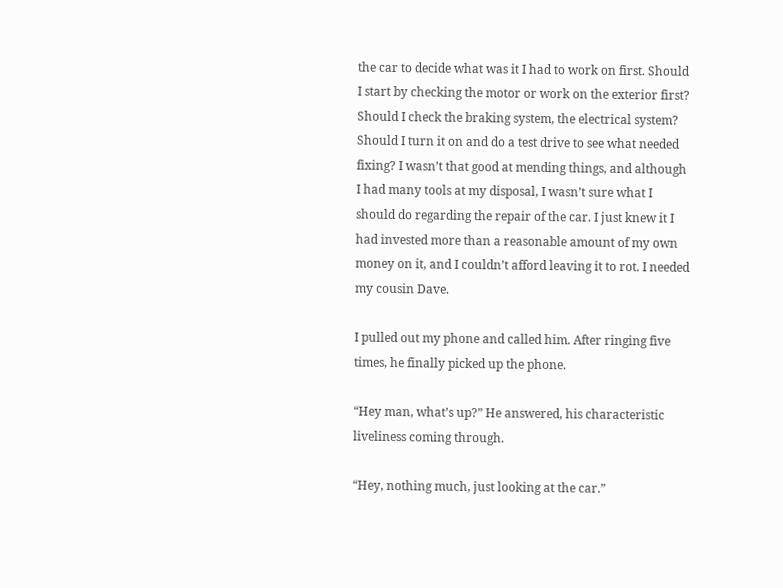the car to decide what was it I had to work on first. Should I start by checking the motor or work on the exterior first? Should I check the braking system, the electrical system? Should I turn it on and do a test drive to see what needed fixing? I wasn’t that good at mending things, and although I had many tools at my disposal, I wasn’t sure what I should do regarding the repair of the car. I just knew it I had invested more than a reasonable amount of my own money on it, and I couldn’t afford leaving it to rot. I needed my cousin Dave.

I pulled out my phone and called him. After ringing five times, he finally picked up the phone.

“Hey man, what’s up?” He answered, his characteristic liveliness coming through.

“Hey, nothing much, just looking at the car.”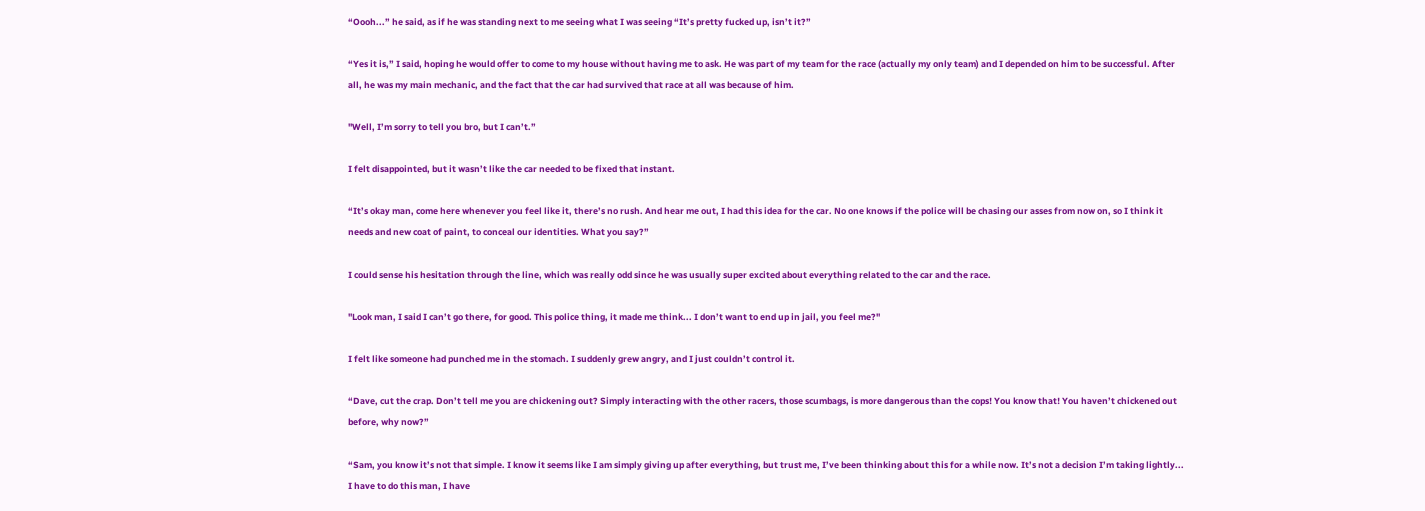“Oooh...” he said, as if he was standing next to me seeing what I was seeing “It’s pretty fucked up, isn’t it?”

“Yes it is,” I said, hoping he would offer to come to my house without having me to ask. He was part of my team for the race (actually my only team) and I depended on him to be successful. After all, he was my main mechanic, and the fact that the car had survived that race at all was because of him.

"Well, I’m sorry to tell you bro, but I can’t.”

I felt disappointed, but it wasn’t like the car needed to be fixed that instant.

“It’s okay man, come here whenever you feel like it, there’s no rush. And hear me out, I had this idea for the car. No one knows if the police will be chasing our asses from now on, so I think it needs and new coat of paint, to conceal our identities. What you say?”

I could sense his hesitation through the line, which was really odd since he was usually super excited about everything related to the car and the race.

"Look man, I said I can’t go there, for good. This police thing, it made me think... I don’t want to end up in jail, you feel me?"

I felt like someone had punched me in the stomach. I suddenly grew angry, and I just couldn’t control it.

“Dave, cut the crap. Don’t tell me you are chickening out? Simply interacting with the other racers, those scumbags, is more dangerous than the cops! You know that! You haven’t chickened out before, why now?”

“Sam, you know it’s not that simple. I know it seems like I am simply giving up after everything, but trust me, I’ve been thinking about this for a while now. It’s not a decision I’m taking lightly... I have to do this man, I have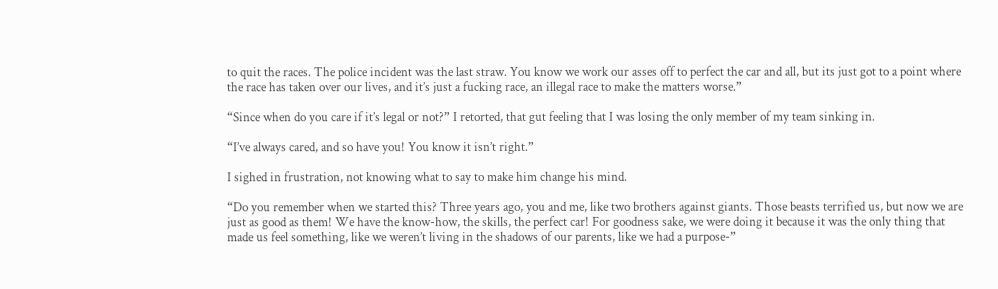to quit the races. The police incident was the last straw. You know we work our asses off to perfect the car and all, but its just got to a point where the race has taken over our lives, and it’s just a fucking race, an illegal race to make the matters worse.”

“Since when do you care if it’s legal or not?” I retorted, that gut feeling that I was losing the only member of my team sinking in.

“I’ve always cared, and so have you! You know it isn’t right.”

I sighed in frustration, not knowing what to say to make him change his mind.

“Do you remember when we started this? Three years ago, you and me, like two brothers against giants. Those beasts terrified us, but now we are just as good as them! We have the know-how, the skills, the perfect car! For goodness sake, we were doing it because it was the only thing that made us feel something, like we weren’t living in the shadows of our parents, like we had a purpose-”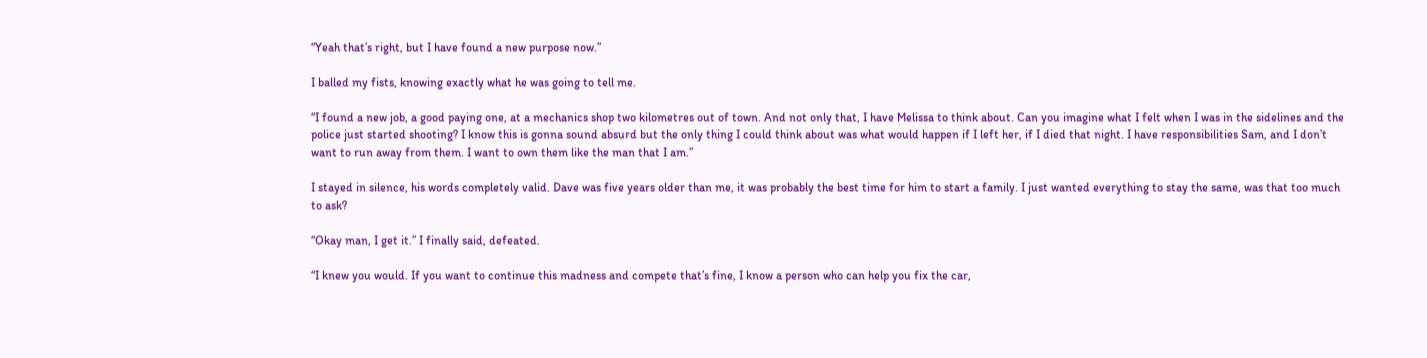“Yeah that’s right, but I have found a new purpose now.”

I balled my fists, knowing exactly what he was going to tell me.

“I found a new job, a good paying one, at a mechanics shop two kilometres out of town. And not only that, I have Melissa to think about. Can you imagine what I felt when I was in the sidelines and the police just started shooting? I know this is gonna sound absurd but the only thing I could think about was what would happen if I left her, if I died that night. I have responsibilities Sam, and I don’t want to run away from them. I want to own them like the man that I am.”

I stayed in silence, his words completely valid. Dave was five years older than me, it was probably the best time for him to start a family. I just wanted everything to stay the same, was that too much to ask?

“Okay man, I get it.” I finally said, defeated.

“I knew you would. If you want to continue this madness and compete that’s fine, I know a person who can help you fix the car,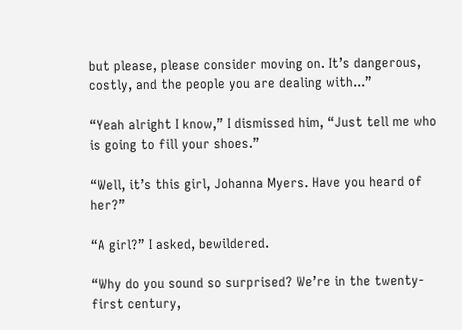but please, please consider moving on. It’s dangerous, costly, and the people you are dealing with...”

“Yeah alright I know,” I dismissed him, “Just tell me who is going to fill your shoes.”

“Well, it’s this girl, Johanna Myers. Have you heard of her?”

“A girl?” I asked, bewildered.

“Why do you sound so surprised? We’re in the twenty-first century,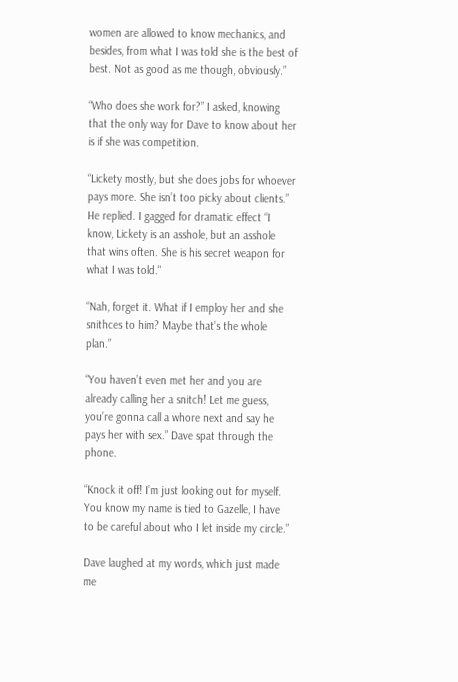women are allowed to know mechanics, and besides, from what I was told she is the best of best. Not as good as me though, obviously.”

“Who does she work for?” I asked, knowing that the only way for Dave to know about her is if she was competition.

“Lickety mostly, but she does jobs for whoever pays more. She isn’t too picky about clients.” He replied. I gagged for dramatic effect “I know, Lickety is an asshole, but an asshole that wins often. She is his secret weapon for what I was told."

“Nah, forget it. What if I employ her and she snithces to him? Maybe that’s the whole plan.”

“You haven’t even met her and you are already calling her a snitch! Let me guess, you’re gonna call a whore next and say he pays her with sex.” Dave spat through the phone.

“Knock it off! I’m just looking out for myself. You know my name is tied to Gazelle, I have to be careful about who I let inside my circle.”

Dave laughed at my words, which just made me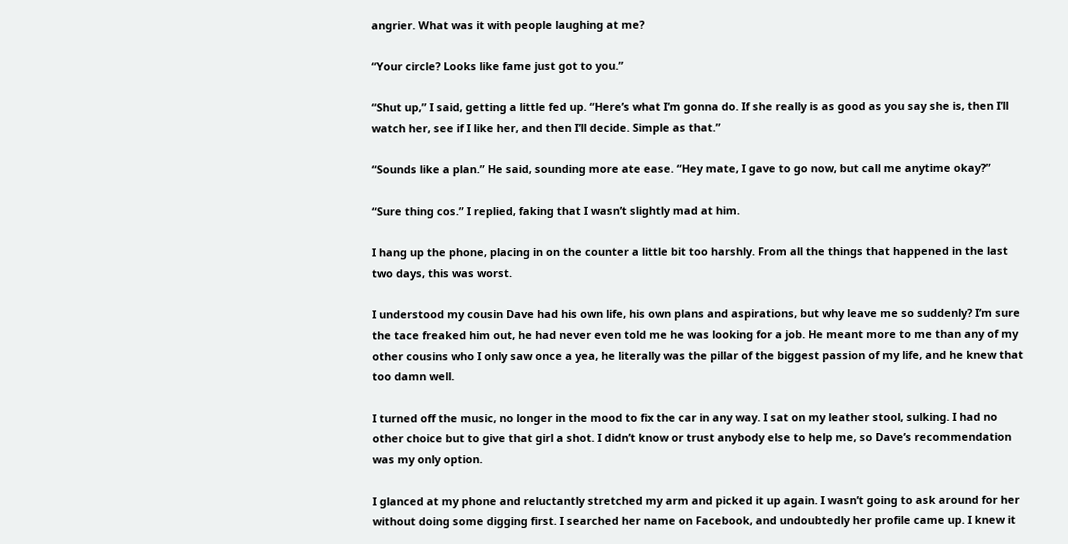angrier. What was it with people laughing at me?

“Your circle? Looks like fame just got to you.”

“Shut up,” I said, getting a little fed up. “Here’s what I’m gonna do. If she really is as good as you say she is, then I’ll watch her, see if I like her, and then I’ll decide. Simple as that.”

“Sounds like a plan.” He said, sounding more ate ease. “Hey mate, I gave to go now, but call me anytime okay?”

“Sure thing cos.” I replied, faking that I wasn’t slightly mad at him.

I hang up the phone, placing in on the counter a little bit too harshly. From all the things that happened in the last two days, this was worst.

I understood my cousin Dave had his own life, his own plans and aspirations, but why leave me so suddenly? I’m sure the tace freaked him out, he had never even told me he was looking for a job. He meant more to me than any of my other cousins who I only saw once a yea, he literally was the pillar of the biggest passion of my life, and he knew that too damn well.

I turned off the music, no longer in the mood to fix the car in any way. I sat on my leather stool, sulking. I had no other choice but to give that girl a shot. I didn’t know or trust anybody else to help me, so Dave’s recommendation was my only option.

I glanced at my phone and reluctantly stretched my arm and picked it up again. I wasn’t going to ask around for her without doing some digging first. I searched her name on Facebook, and undoubtedly her profile came up. I knew it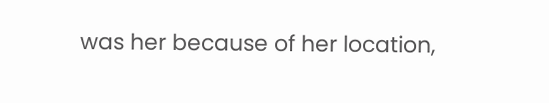was her because of her location,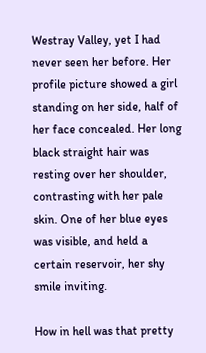Westray Valley, yet I had never seen her before. Her profile picture showed a girl standing on her side, half of her face concealed. Her long black straight hair was resting over her shoulder, contrasting with her pale skin. One of her blue eyes was visible, and held a certain reservoir, her shy smile inviting.

How in hell was that pretty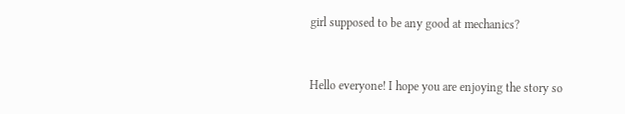girl supposed to be any good at mechanics?


Hello everyone! I hope you are enjoying the story so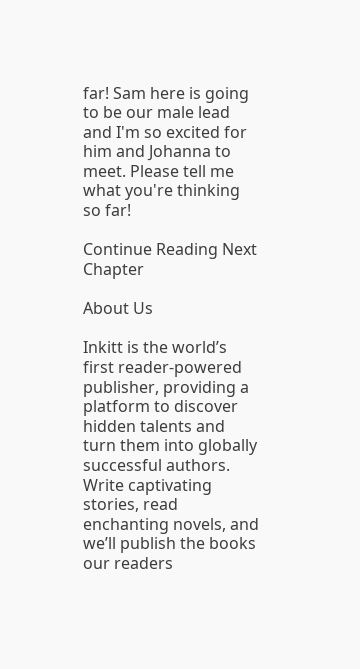far! Sam here is going to be our male lead and I'm so excited for him and Johanna to meet. Please tell me what you're thinking so far!

Continue Reading Next Chapter

About Us

Inkitt is the world’s first reader-powered publisher, providing a platform to discover hidden talents and turn them into globally successful authors. Write captivating stories, read enchanting novels, and we’ll publish the books our readers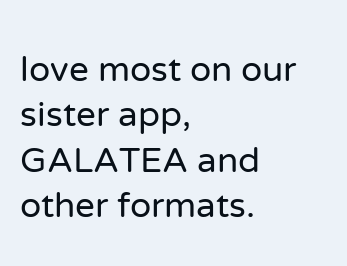love most on our sister app, GALATEA and other formats.